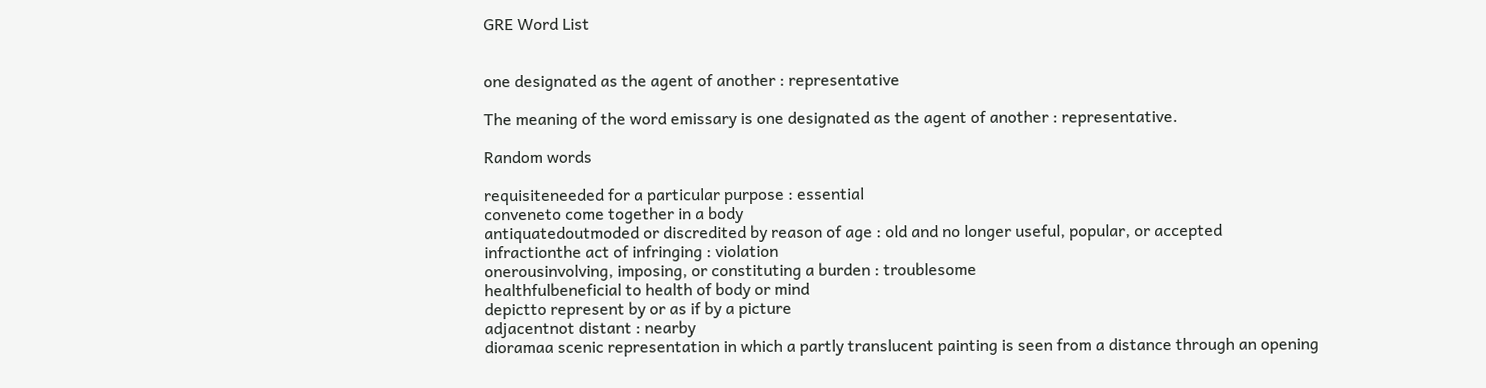GRE Word List


one designated as the agent of another : representative

The meaning of the word emissary is one designated as the agent of another : representative.

Random words

requisiteneeded for a particular purpose : essential
conveneto come together in a body
antiquatedoutmoded or discredited by reason of age : old and no longer useful, popular, or accepted
infractionthe act of infringing : violation
onerousinvolving, imposing, or constituting a burden : troublesome
healthfulbeneficial to health of body or mind
depictto represent by or as if by a picture
adjacentnot distant : nearby
dioramaa scenic representation in which a partly translucent painting is seen from a distance through an opening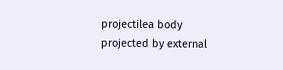projectilea body projected by external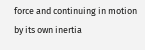force and continuing in motion by its own inertia